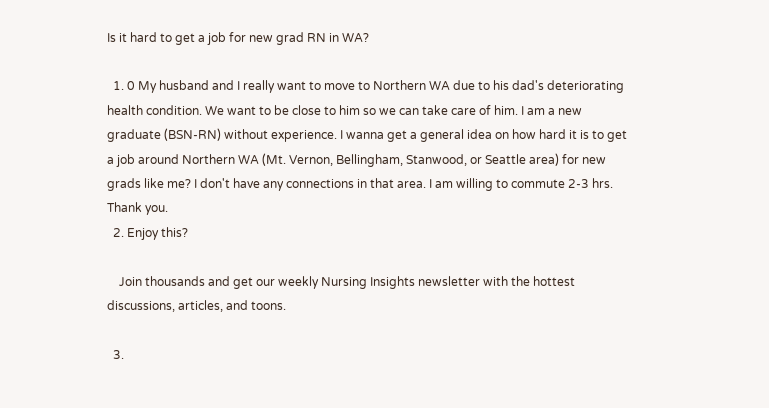Is it hard to get a job for new grad RN in WA?

  1. 0 My husband and I really want to move to Northern WA due to his dad's deteriorating health condition. We want to be close to him so we can take care of him. I am a new graduate (BSN-RN) without experience. I wanna get a general idea on how hard it is to get a job around Northern WA (Mt. Vernon, Bellingham, Stanwood, or Seattle area) for new grads like me? I don't have any connections in that area. I am willing to commute 2-3 hrs. Thank you.
  2. Enjoy this?

    Join thousands and get our weekly Nursing Insights newsletter with the hottest discussions, articles, and toons.

  3.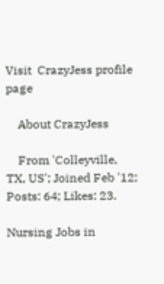Visit  CrazyJess profile page

    About CrazyJess

    From 'Colleyville, TX, US'; Joined Feb '12; Posts: 64; Likes: 23.

Nursing Jobs in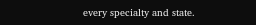every specialty and state.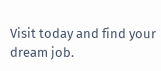Visit today and find your dream job.